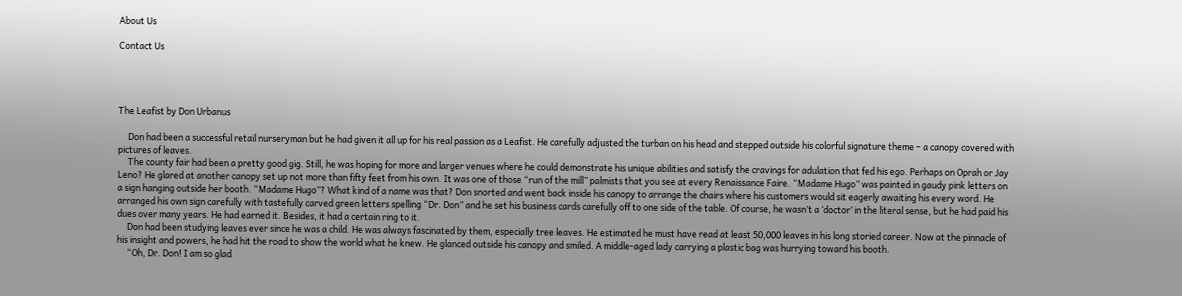About Us

Contact Us




The Leafist by Don Urbanus

     Don had been a successful retail nurseryman but he had given it all up for his real passion as a Leafist. He carefully adjusted the turban on his head and stepped outside his colorful signature theme – a canopy covered with pictures of leaves.
     The county fair had been a pretty good gig. Still, he was hoping for more and larger venues where he could demonstrate his unique abilities and satisfy the cravings for adulation that fed his ego. Perhaps on Oprah or Jay Leno? He glared at another canopy set up not more than fifty feet from his own. It was one of those “run of the mill” palmists that you see at every Renaissance Faire. “Madame Hugo” was painted in gaudy pink letters on a sign hanging outside her booth. “Madame Hugo”? What kind of a name was that? Don snorted and went back inside his canopy to arrange the chairs where his customers would sit eagerly awaiting his every word. He arranged his own sign carefully with tastefully carved green letters spelling “Dr. Don” and he set his business cards carefully off to one side of the table. Of course, he wasn’t a ‘doctor’ in the literal sense, but he had paid his dues over many years. He had earned it. Besides, it had a certain ring to it.
     Don had been studying leaves ever since he was a child. He was always fascinated by them, especially tree leaves. He estimated he must have read at least 50,000 leaves in his long storied career. Now at the pinnacle of his insight and powers, he had hit the road to show the world what he knew. He glanced outside his canopy and smiled. A middle-aged lady carrying a plastic bag was hurrying toward his booth.
     “Oh, Dr. Don! I am so glad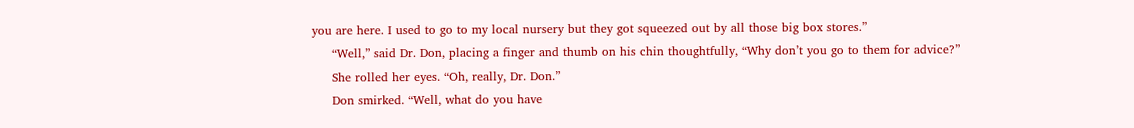you are here. I used to go to my local nursery but they got squeezed out by all those big box stores.”
     “Well,” said Dr. Don, placing a finger and thumb on his chin thoughtfully, “Why don’t you go to them for advice?”
     She rolled her eyes. “Oh, really, Dr. Don.”
     Don smirked. “Well, what do you have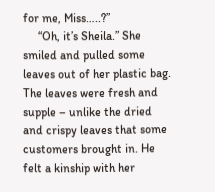for me, Miss…..?”
     “Oh, it’s Sheila.” She smiled and pulled some leaves out of her plastic bag. The leaves were fresh and supple – unlike the dried and crispy leaves that some customers brought in. He felt a kinship with her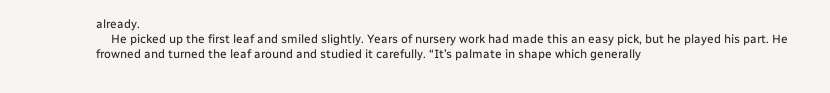already.
     He picked up the first leaf and smiled slightly. Years of nursery work had made this an easy pick, but he played his part. He frowned and turned the leaf around and studied it carefully. “It’s palmate in shape which generally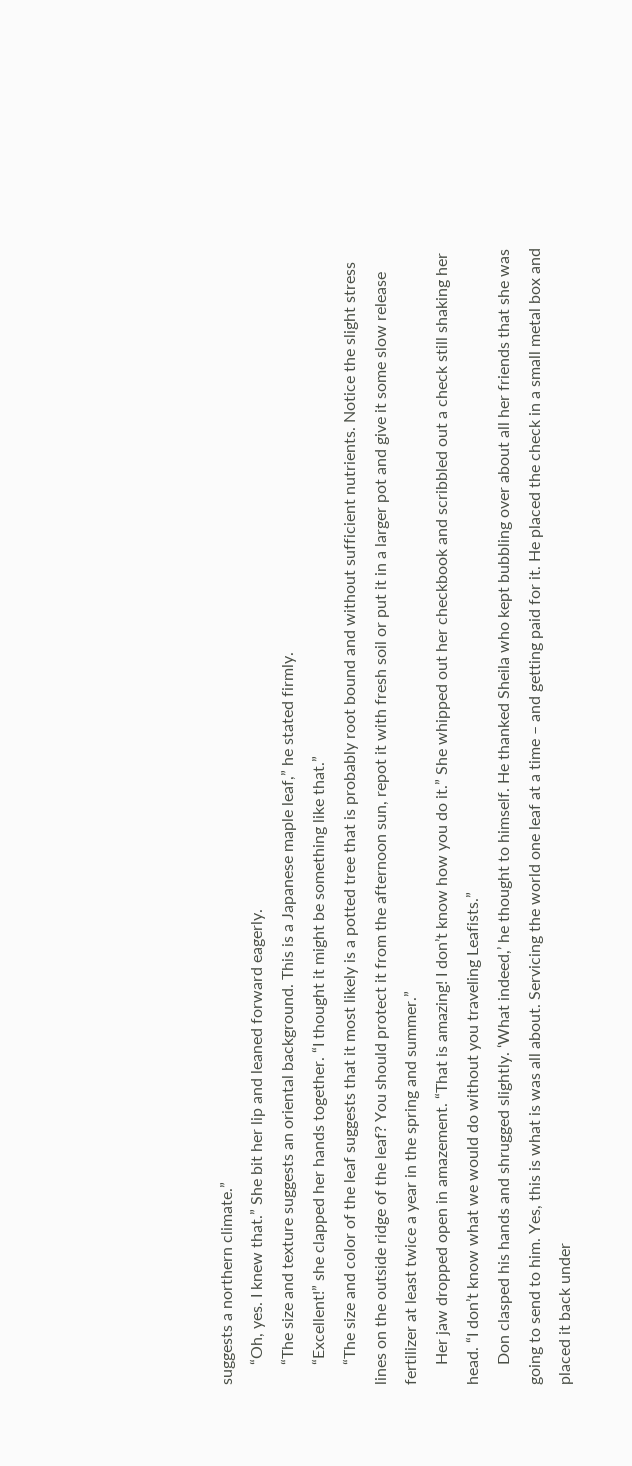suggests a northern climate.”
     “Oh, yes. I knew that.” She bit her lip and leaned forward eagerly.
     “The size and texture suggests an oriental background. This is a Japanese maple leaf,” he stated firmly.
     “Excellent!” she clapped her hands together. “I thought it might be something like that.”
     “The size and color of the leaf suggests that it most likely is a potted tree that is probably root bound and without sufficient nutrients. Notice the slight stress lines on the outside ridge of the leaf? You should protect it from the afternoon sun, repot it with fresh soil or put it in a larger pot and give it some slow release fertilizer at least twice a year in the spring and summer.”
     Her jaw dropped open in amazement. “That is amazing! I don’t know how you do it.” She whipped out her checkbook and scribbled out a check still shaking her head. “I don’t know what we would do without you traveling Leafists.”
     Don clasped his hands and shrugged slightly. ‘What indeed,’ he thought to himself. He thanked Sheila who kept bubbling over about all her friends that she was going to send to him. Yes, this is what is was all about. Servicing the world one leaf at a time – and getting paid for it. He placed the check in a small metal box and placed it back under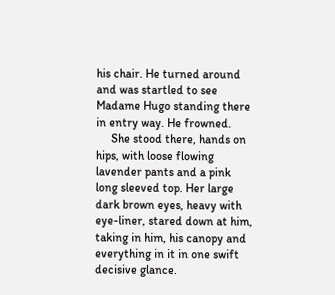his chair. He turned around and was startled to see Madame Hugo standing there in entry way. He frowned.
     She stood there, hands on hips, with loose flowing lavender pants and a pink long sleeved top. Her large dark brown eyes, heavy with eye-liner, stared down at him, taking in him, his canopy and everything in it in one swift decisive glance.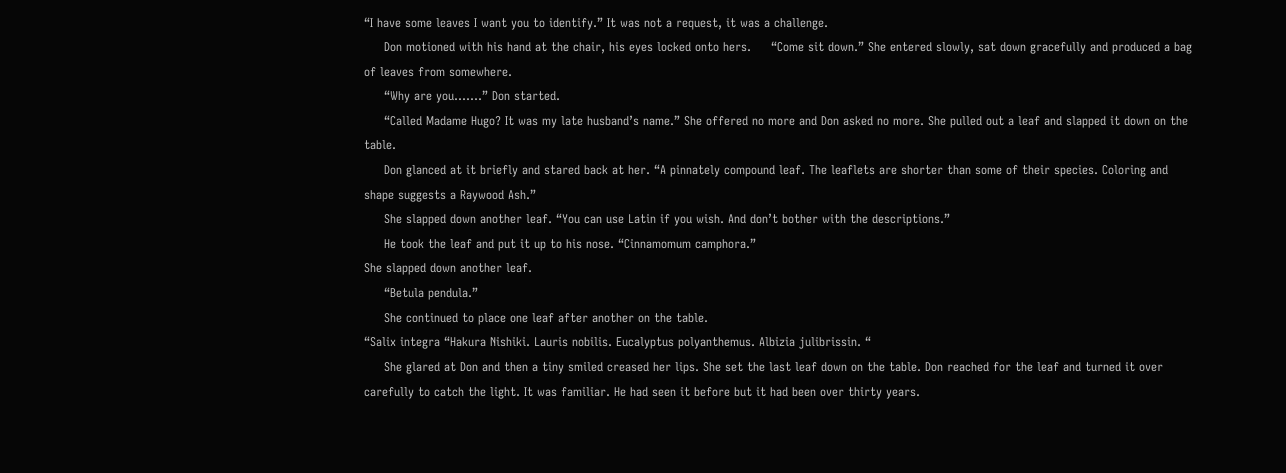“I have some leaves I want you to identify.” It was not a request, it was a challenge.
     Don motioned with his hand at the chair, his eyes locked onto hers.     “Come sit down.” She entered slowly, sat down gracefully and produced a bag of leaves from somewhere.
     “Why are you…….” Don started.
     “Called Madame Hugo? It was my late husband’s name.” She offered no more and Don asked no more. She pulled out a leaf and slapped it down on the table.
     Don glanced at it briefly and stared back at her. “A pinnately compound leaf. The leaflets are shorter than some of their species. Coloring and shape suggests a Raywood Ash.”
     She slapped down another leaf. “You can use Latin if you wish. And don’t bother with the descriptions.”
     He took the leaf and put it up to his nose. “Cinnamomum camphora.”
She slapped down another leaf.
     “Betula pendula.”
     She continued to place one leaf after another on the table.
“Salix integra “Hakura Nishiki. Lauris nobilis. Eucalyptus polyanthemus. Albizia julibrissin. “
     She glared at Don and then a tiny smiled creased her lips. She set the last leaf down on the table. Don reached for the leaf and turned it over carefully to catch the light. It was familiar. He had seen it before but it had been over thirty years.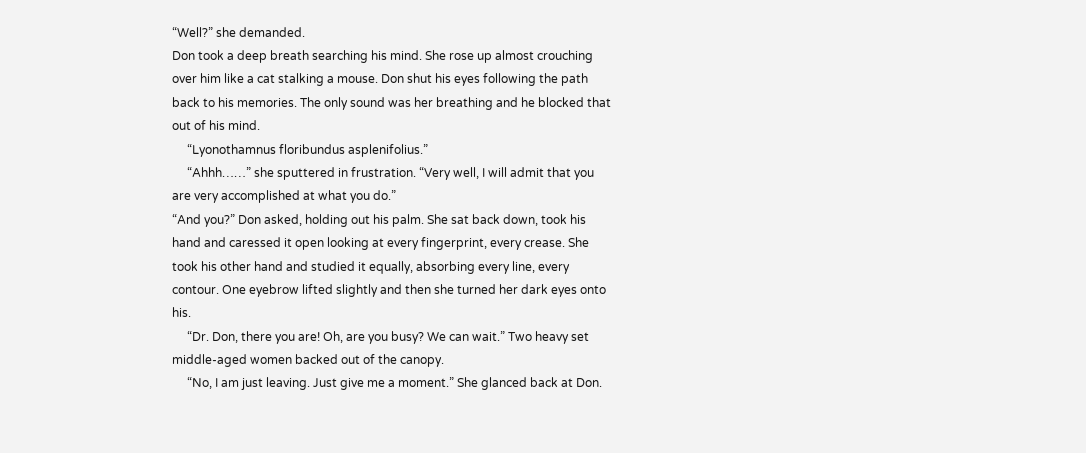“Well?” she demanded.
Don took a deep breath searching his mind. She rose up almost crouching over him like a cat stalking a mouse. Don shut his eyes following the path back to his memories. The only sound was her breathing and he blocked that out of his mind.
     “Lyonothamnus floribundus asplenifolius.”
     “Ahhh……” she sputtered in frustration. “Very well, I will admit that you are very accomplished at what you do.”
“And you?” Don asked, holding out his palm. She sat back down, took his hand and caressed it open looking at every fingerprint, every crease. She took his other hand and studied it equally, absorbing every line, every contour. One eyebrow lifted slightly and then she turned her dark eyes onto his.
     “Dr. Don, there you are! Oh, are you busy? We can wait.” Two heavy set middle-aged women backed out of the canopy.
     “No, I am just leaving. Just give me a moment.” She glanced back at Don.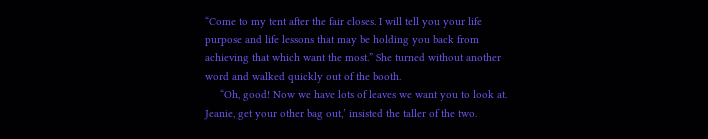“Come to my tent after the fair closes. I will tell you your life purpose and life lessons that may be holding you back from achieving that which want the most.” She turned without another word and walked quickly out of the booth.
     “Oh, good! Now we have lots of leaves we want you to look at. Jeanie, get your other bag out,’ insisted the taller of the two.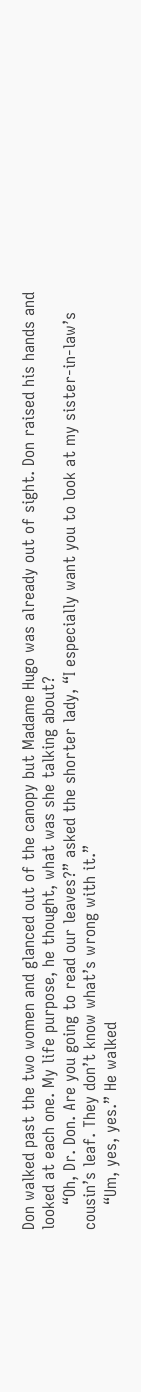Don walked past the two women and glanced out of the canopy but Madame Hugo was already out of sight. Don raised his hands and looked at each one. My life purpose, he thought, what was she talking about?
     “Oh, Dr. Don. Are you going to read our leaves?” asked the shorter lady, “I especially want you to look at my sister-in-law’s cousin’s leaf. They don’t know what’s wrong with it.”
     “Um, yes, yes.” He walked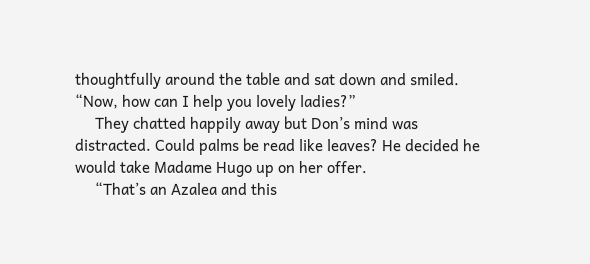thoughtfully around the table and sat down and smiled. “Now, how can I help you lovely ladies?”
     They chatted happily away but Don’s mind was distracted. Could palms be read like leaves? He decided he would take Madame Hugo up on her offer.
     “That’s an Azalea and this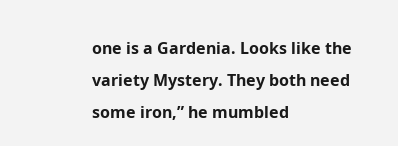one is a Gardenia. Looks like the variety Mystery. They both need some iron,” he mumbled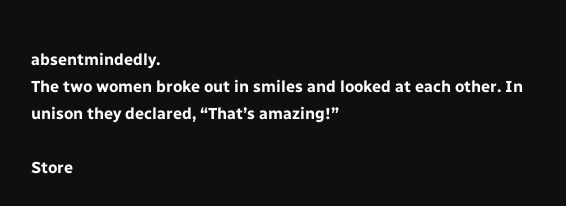absentmindedly.
The two women broke out in smiles and looked at each other. In unison they declared, “That’s amazing!”

Store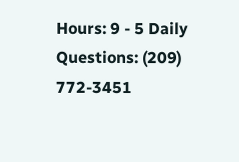Hours: 9 - 5 Daily   Questions: (209) 772-3451